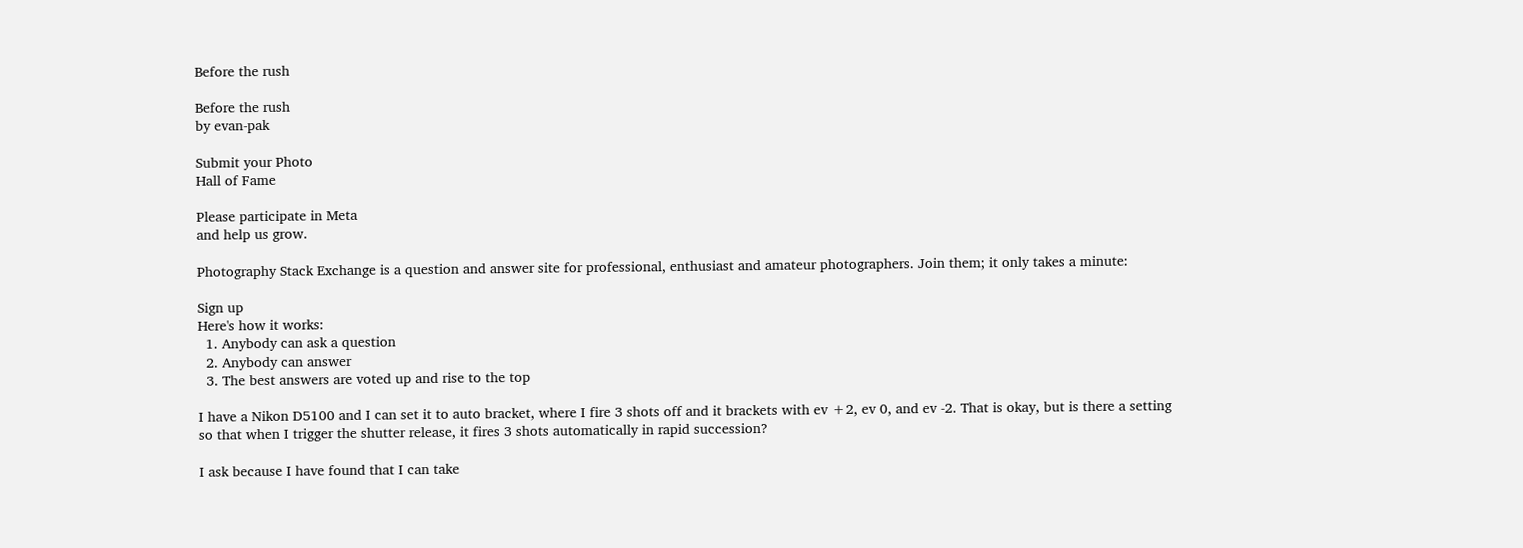Before the rush

Before the rush
by evan-pak

Submit your Photo
Hall of Fame

Please participate in Meta
and help us grow.

Photography Stack Exchange is a question and answer site for professional, enthusiast and amateur photographers. Join them; it only takes a minute:

Sign up
Here's how it works:
  1. Anybody can ask a question
  2. Anybody can answer
  3. The best answers are voted up and rise to the top

I have a Nikon D5100 and I can set it to auto bracket, where I fire 3 shots off and it brackets with ev +2, ev 0, and ev -2. That is okay, but is there a setting so that when I trigger the shutter release, it fires 3 shots automatically in rapid succession?

I ask because I have found that I can take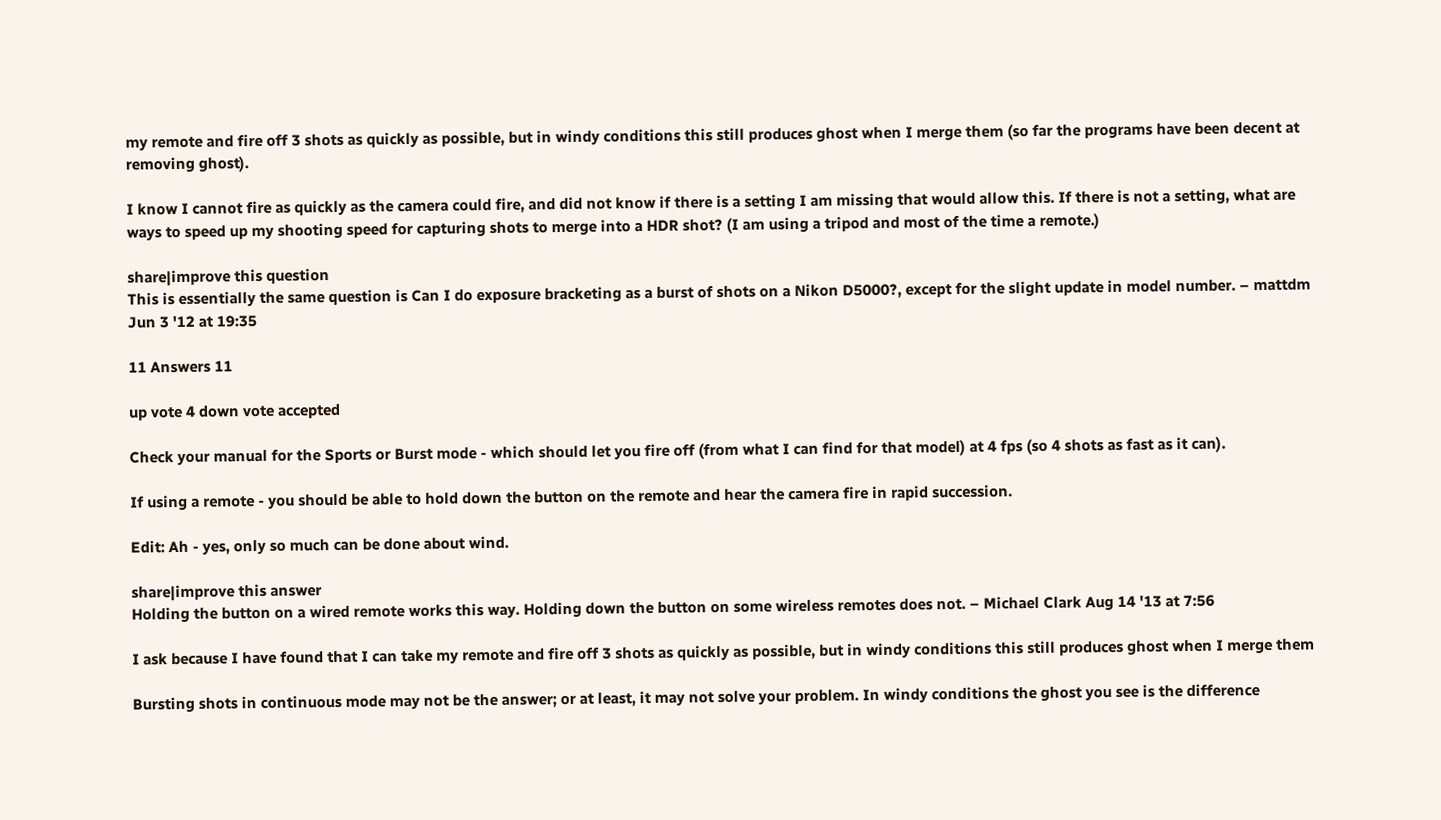my remote and fire off 3 shots as quickly as possible, but in windy conditions this still produces ghost when I merge them (so far the programs have been decent at removing ghost).

I know I cannot fire as quickly as the camera could fire, and did not know if there is a setting I am missing that would allow this. If there is not a setting, what are ways to speed up my shooting speed for capturing shots to merge into a HDR shot? (I am using a tripod and most of the time a remote.)

share|improve this question
This is essentially the same question is Can I do exposure bracketing as a burst of shots on a Nikon D5000?, except for the slight update in model number. – mattdm Jun 3 '12 at 19:35

11 Answers 11

up vote 4 down vote accepted

Check your manual for the Sports or Burst mode - which should let you fire off (from what I can find for that model) at 4 fps (so 4 shots as fast as it can).

If using a remote - you should be able to hold down the button on the remote and hear the camera fire in rapid succession.

Edit: Ah - yes, only so much can be done about wind.

share|improve this answer
Holding the button on a wired remote works this way. Holding down the button on some wireless remotes does not. – Michael Clark Aug 14 '13 at 7:56

I ask because I have found that I can take my remote and fire off 3 shots as quickly as possible, but in windy conditions this still produces ghost when I merge them

Bursting shots in continuous mode may not be the answer; or at least, it may not solve your problem. In windy conditions the ghost you see is the difference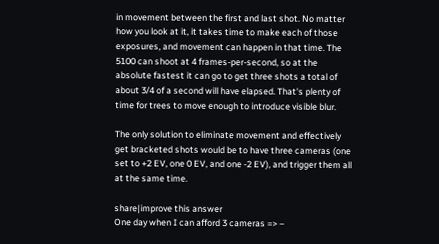in movement between the first and last shot. No matter how you look at it, it takes time to make each of those exposures, and movement can happen in that time. The 5100 can shoot at 4 frames-per-second, so at the absolute fastest it can go to get three shots a total of about 3/4 of a second will have elapsed. That's plenty of time for trees to move enough to introduce visible blur.

The only solution to eliminate movement and effectively get bracketed shots would be to have three cameras (one set to +2 EV, one 0 EV, and one -2 EV), and trigger them all at the same time.

share|improve this answer
One day when I can afford 3 cameras => –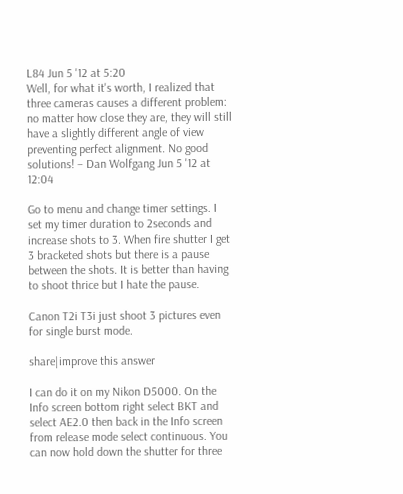L84 Jun 5 '12 at 5:20
Well, for what it's worth, I realized that three cameras causes a different problem: no matter how close they are, they will still have a slightly different angle of view preventing perfect alignment. No good solutions! – Dan Wolfgang Jun 5 '12 at 12:04

Go to menu and change timer settings. I set my timer duration to 2seconds and increase shots to 3. When fire shutter I get 3 bracketed shots but there is a pause between the shots. It is better than having to shoot thrice but I hate the pause.

Canon T2i T3i just shoot 3 pictures even for single burst mode.

share|improve this answer

I can do it on my Nikon D5000. On the Info screen bottom right select BKT and select AE2.0 then back in the Info screen from release mode select continuous. You can now hold down the shutter for three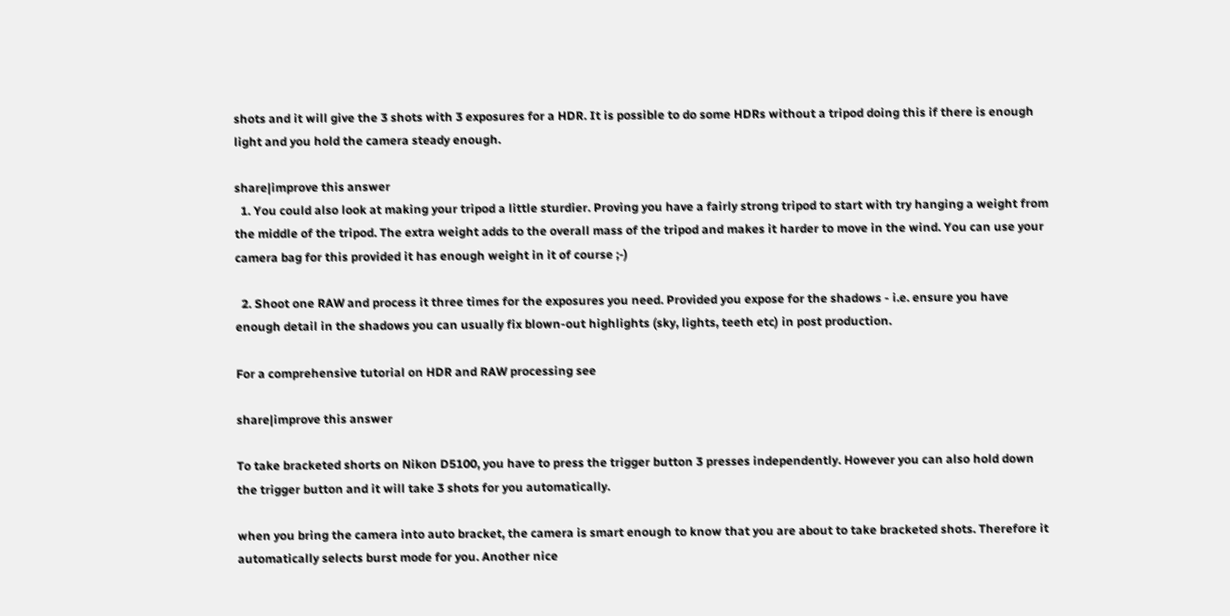shots and it will give the 3 shots with 3 exposures for a HDR. It is possible to do some HDRs without a tripod doing this if there is enough light and you hold the camera steady enough.

share|improve this answer
  1. You could also look at making your tripod a little sturdier. Proving you have a fairly strong tripod to start with try hanging a weight from the middle of the tripod. The extra weight adds to the overall mass of the tripod and makes it harder to move in the wind. You can use your camera bag for this provided it has enough weight in it of course ;-)

  2. Shoot one RAW and process it three times for the exposures you need. Provided you expose for the shadows - i.e. ensure you have enough detail in the shadows you can usually fix blown-out highlights (sky, lights, teeth etc) in post production.

For a comprehensive tutorial on HDR and RAW processing see

share|improve this answer

To take bracketed shorts on Nikon D5100, you have to press the trigger button 3 presses independently. However you can also hold down the trigger button and it will take 3 shots for you automatically.

when you bring the camera into auto bracket, the camera is smart enough to know that you are about to take bracketed shots. Therefore it automatically selects burst mode for you. Another nice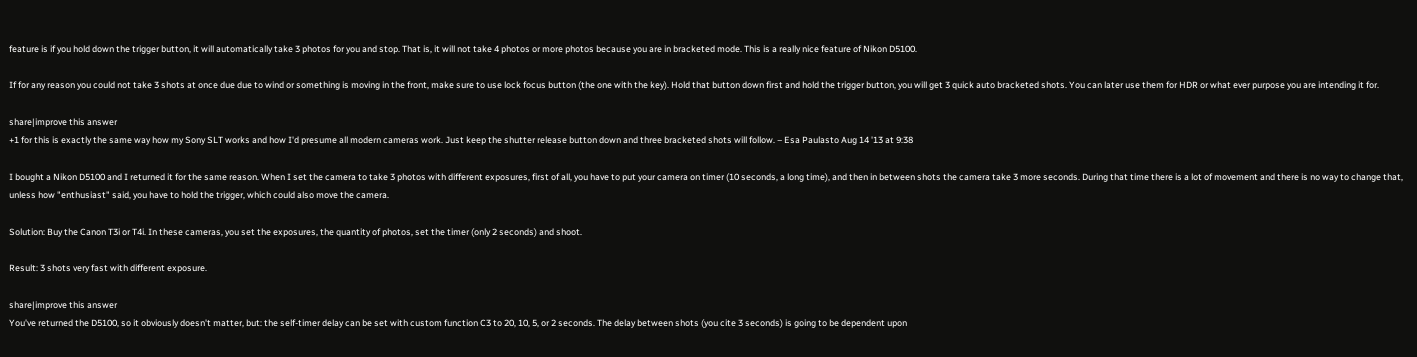feature is if you hold down the trigger button, it will automatically take 3 photos for you and stop. That is, it will not take 4 photos or more photos because you are in bracketed mode. This is a really nice feature of Nikon D5100.

If for any reason you could not take 3 shots at once due due to wind or something is moving in the front, make sure to use lock focus button (the one with the key). Hold that button down first and hold the trigger button, you will get 3 quick auto bracketed shots. You can later use them for HDR or what ever purpose you are intending it for.

share|improve this answer
+1 for this is exactly the same way how my Sony SLT works and how I'd presume all modern cameras work. Just keep the shutter release button down and three bracketed shots will follow. – Esa Paulasto Aug 14 '13 at 9:38

I bought a Nikon D5100 and I returned it for the same reason. When I set the camera to take 3 photos with different exposures, first of all, you have to put your camera on timer (10 seconds, a long time), and then in between shots the camera take 3 more seconds. During that time there is a lot of movement and there is no way to change that, unless how "enthusiast" said, you have to hold the trigger, which could also move the camera.

Solution: Buy the Canon T3i or T4i. In these cameras, you set the exposures, the quantity of photos, set the timer (only 2 seconds) and shoot.

Result: 3 shots very fast with different exposure.

share|improve this answer
You've returned the D5100, so it obviously doesn't matter, but: the self-timer delay can be set with custom function C3 to 20, 10, 5, or 2 seconds. The delay between shots (you cite 3 seconds) is going to be dependent upon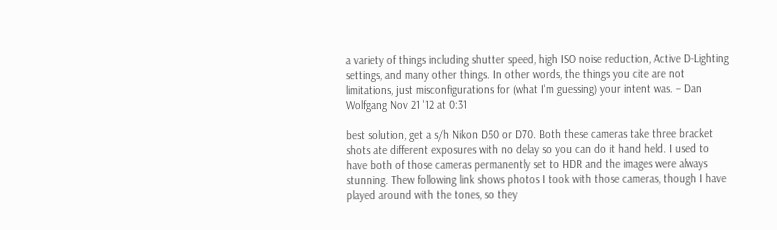a variety of things including shutter speed, high ISO noise reduction, Active D-Lighting settings, and many other things. In other words, the things you cite are not limitations, just misconfigurations for (what I'm guessing) your intent was. – Dan Wolfgang Nov 21 '12 at 0:31

best solution, get a s/h Nikon D50 or D70. Both these cameras take three bracket shots ate different exposures with no delay so you can do it hand held. I used to have both of those cameras permanently set to HDR and the images were always stunning. Thew following link shows photos I took with those cameras, though I have played around with the tones, so they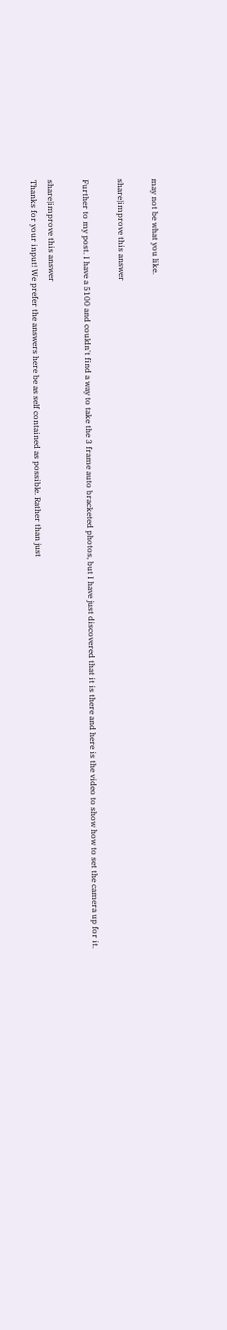may not be what you like.

share|improve this answer

Further to my post. I have a 5100 and couldn't find a way to take the 3 frame auto bracketed photos, but I have just discovered that it is there and here is the video to show how to set the camera up for it.

share|improve this answer
Thanks for your input! We prefer the answers here be as self contained as possible. Rather than just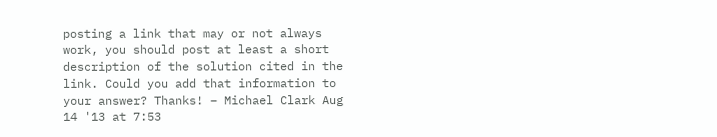posting a link that may or not always work, you should post at least a short description of the solution cited in the link. Could you add that information to your answer? Thanks! – Michael Clark Aug 14 '13 at 7:53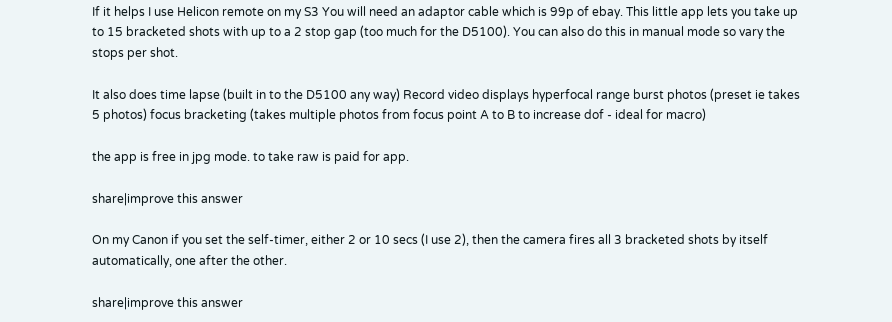If it helps I use Helicon remote on my S3 You will need an adaptor cable which is 99p of ebay. This little app lets you take up to 15 bracketed shots with up to a 2 stop gap (too much for the D5100). You can also do this in manual mode so vary the stops per shot.

It also does time lapse (built in to the D5100 any way) Record video displays hyperfocal range burst photos (preset ie takes 5 photos) focus bracketing (takes multiple photos from focus point A to B to increase dof - ideal for macro)

the app is free in jpg mode. to take raw is paid for app.

share|improve this answer

On my Canon if you set the self-timer, either 2 or 10 secs (I use 2), then the camera fires all 3 bracketed shots by itself automatically, one after the other.

share|improve this answer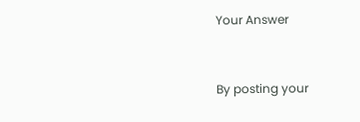Your Answer


By posting your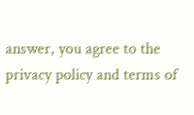answer, you agree to the privacy policy and terms of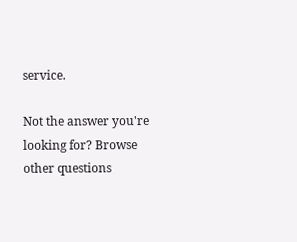service.

Not the answer you're looking for? Browse other questions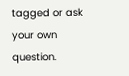tagged or ask your own question.